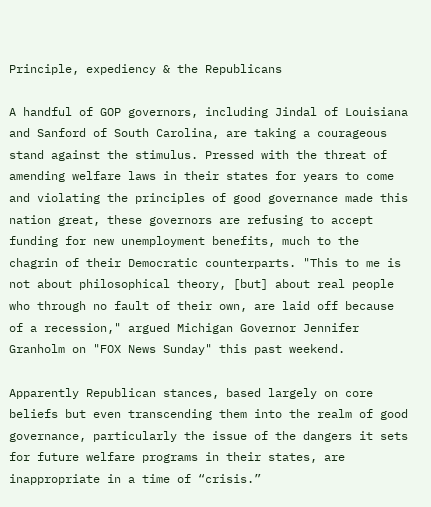Principle, expediency & the Republicans

A handful of GOP governors, including Jindal of Louisiana and Sanford of South Carolina, are taking a courageous stand against the stimulus. Pressed with the threat of amending welfare laws in their states for years to come and violating the principles of good governance made this nation great, these governors are refusing to accept funding for new unemployment benefits, much to the chagrin of their Democratic counterparts. "This to me is not about philosophical theory, [but] about real people who through no fault of their own, are laid off because of a recession," argued Michigan Governor Jennifer Granholm on "FOX News Sunday" this past weekend.

Apparently Republican stances, based largely on core beliefs but even transcending them into the realm of good governance, particularly the issue of the dangers it sets for future welfare programs in their states, are inappropriate in a time of “crisis.”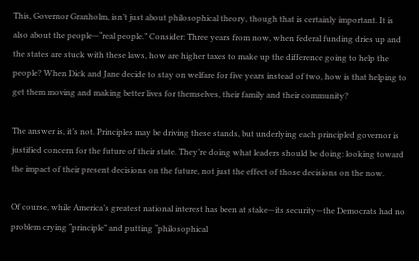This, Governor Granholm, isn’t just about philosophical theory, though that is certainly important. It is also about the people—“real people.” Consider: Three years from now, when federal funding dries up and the states are stuck with these laws, how are higher taxes to make up the difference going to help the people? When Dick and Jane decide to stay on welfare for five years instead of two, how is that helping to get them moving and making better lives for themselves, their family and their community?

The answer is, it’s not. Principles may be driving these stands, but underlying each principled governor is justified concern for the future of their state. They’re doing what leaders should be doing: looking toward the impact of their present decisions on the future, not just the effect of those decisions on the now.

Of course, while America’s greatest national interest has been at stake—its security—the Democrats had no problem crying “principle” and putting “philosophical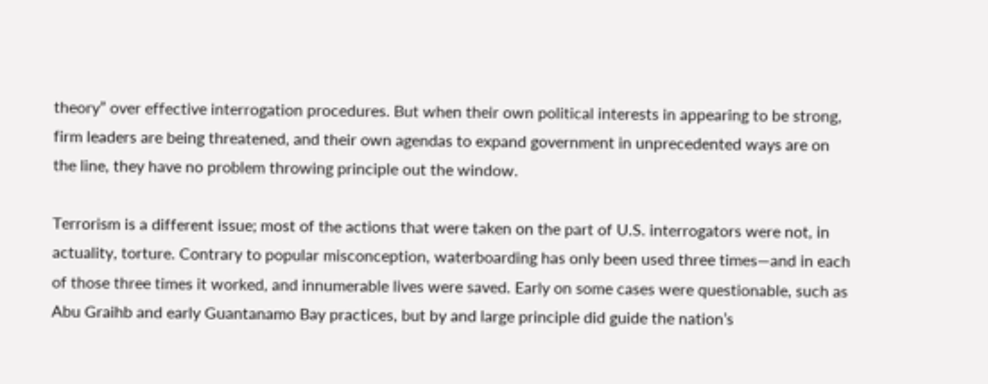theory” over effective interrogation procedures. But when their own political interests in appearing to be strong, firm leaders are being threatened, and their own agendas to expand government in unprecedented ways are on the line, they have no problem throwing principle out the window.

Terrorism is a different issue; most of the actions that were taken on the part of U.S. interrogators were not, in actuality, torture. Contrary to popular misconception, waterboarding has only been used three times—and in each of those three times it worked, and innumerable lives were saved. Early on some cases were questionable, such as Abu Graihb and early Guantanamo Bay practices, but by and large principle did guide the nation’s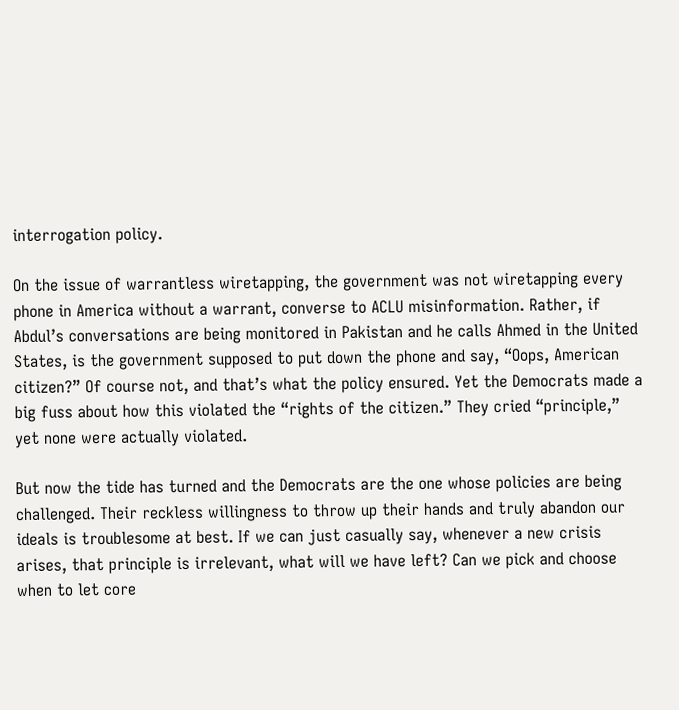interrogation policy.

On the issue of warrantless wiretapping, the government was not wiretapping every phone in America without a warrant, converse to ACLU misinformation. Rather, if Abdul’s conversations are being monitored in Pakistan and he calls Ahmed in the United States, is the government supposed to put down the phone and say, “Oops, American citizen?” Of course not, and that’s what the policy ensured. Yet the Democrats made a big fuss about how this violated the “rights of the citizen.” They cried “principle,” yet none were actually violated.

But now the tide has turned and the Democrats are the one whose policies are being challenged. Their reckless willingness to throw up their hands and truly abandon our ideals is troublesome at best. If we can just casually say, whenever a new crisis arises, that principle is irrelevant, what will we have left? Can we pick and choose when to let core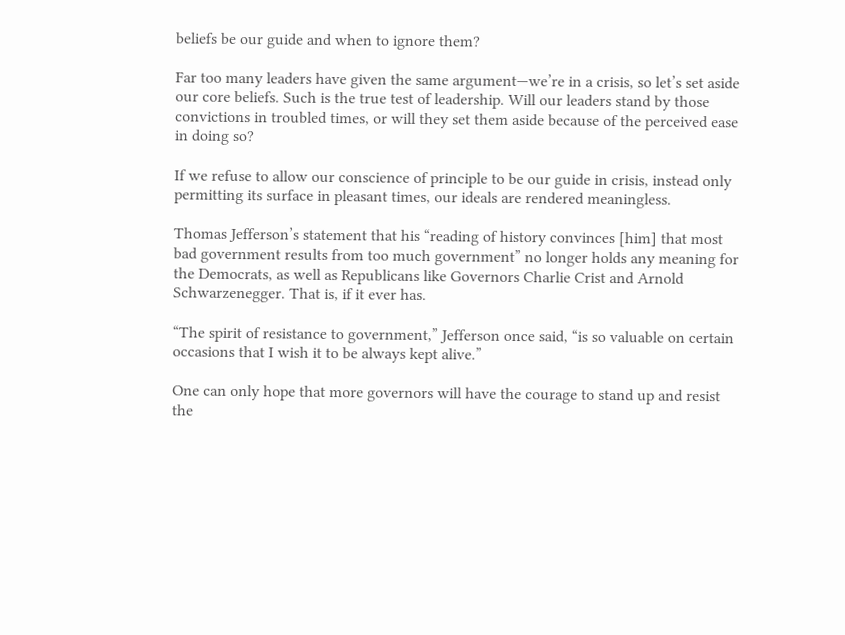beliefs be our guide and when to ignore them?

Far too many leaders have given the same argument—we’re in a crisis, so let’s set aside our core beliefs. Such is the true test of leadership. Will our leaders stand by those convictions in troubled times, or will they set them aside because of the perceived ease in doing so?

If we refuse to allow our conscience of principle to be our guide in crisis, instead only permitting its surface in pleasant times, our ideals are rendered meaningless.

Thomas Jefferson’s statement that his “reading of history convinces [him] that most bad government results from too much government” no longer holds any meaning for the Democrats, as well as Republicans like Governors Charlie Crist and Arnold Schwarzenegger. That is, if it ever has.

“The spirit of resistance to government,” Jefferson once said, “is so valuable on certain occasions that I wish it to be always kept alive.”

One can only hope that more governors will have the courage to stand up and resist the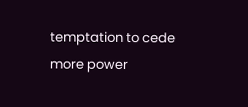temptation to cede more power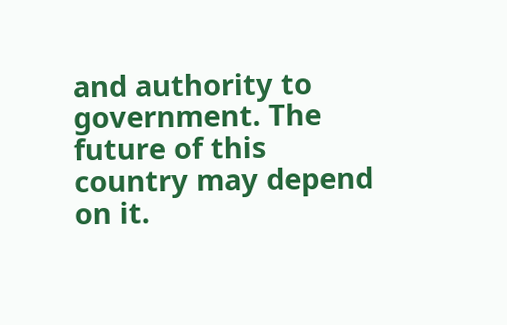and authority to government. The future of this country may depend on it.